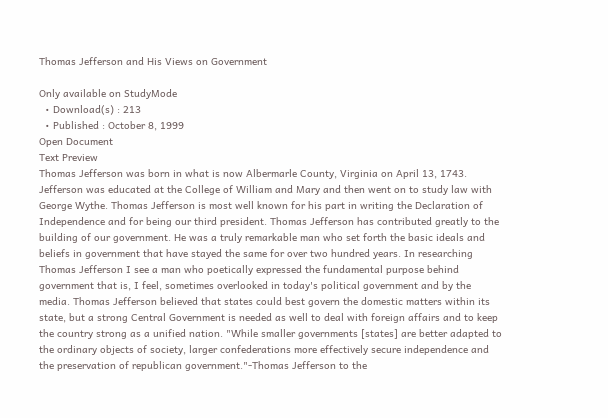Thomas Jefferson and His Views on Government

Only available on StudyMode
  • Download(s) : 213
  • Published : October 8, 1999
Open Document
Text Preview
Thomas Jefferson was born in what is now Albermarle County, Virginia on April 13, 1743. Jefferson was educated at the College of William and Mary and then went on to study law with George Wythe. Thomas Jefferson is most well known for his part in writing the Declaration of Independence and for being our third president. Thomas Jefferson has contributed greatly to the building of our government. He was a truly remarkable man who set forth the basic ideals and beliefs in government that have stayed the same for over two hundred years. In researching Thomas Jefferson I see a man who poetically expressed the fundamental purpose behind government that is, I feel, sometimes overlooked in today's political government and by the media. Thomas Jefferson believed that states could best govern the domestic matters within its state, but a strong Central Government is needed as well to deal with foreign affairs and to keep the country strong as a unified nation. "While smaller governments [states] are better adapted to the ordinary objects of society, larger confederations more effectively secure independence and the preservation of republican government."-Thomas Jefferson to the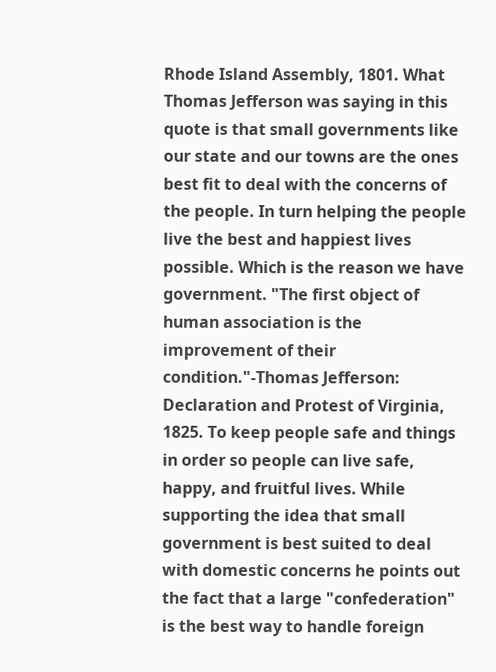Rhode Island Assembly, 1801. What Thomas Jefferson was saying in this quote is that small governments like our state and our towns are the ones best fit to deal with the concerns of the people. In turn helping the people live the best and happiest lives possible. Which is the reason we have government. "The first object of human association is the improvement of their condition."-Thomas Jefferson: Declaration and Protest of Virginia, 1825. To keep people safe and things in order so people can live safe, happy, and fruitful lives. While supporting the idea that small government is best suited to deal with domestic concerns he points out the fact that a large "confederation" is the best way to handle foreign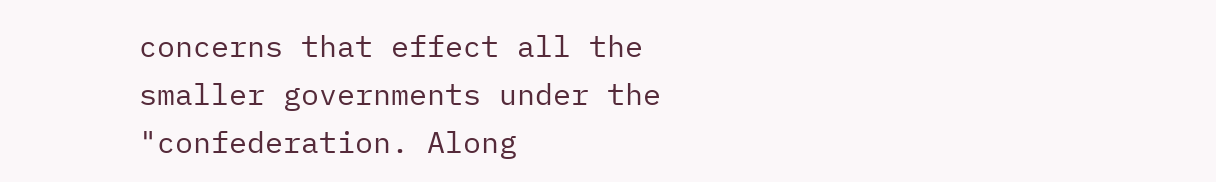concerns that effect all the smaller governments under the "confederation. Along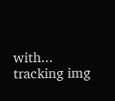with...
tracking img